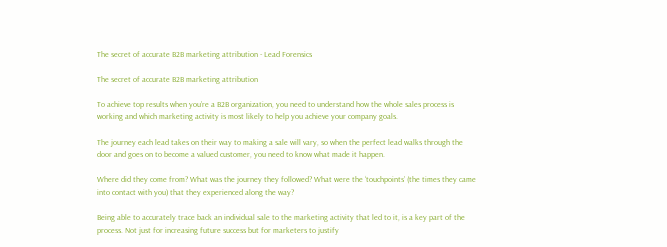The secret of accurate B2B marketing attribution - Lead Forensics

The secret of accurate B2B marketing attribution

To achieve top results when you’re a B2B organization, you need to understand how the whole sales process is working and which marketing activity is most likely to help you achieve your company goals.

The journey each lead takes on their way to making a sale will vary, so when the perfect lead walks through the door and goes on to become a valued customer, you need to know what made it happen.

Where did they come from? What was the journey they followed? What were the ‘touchpoints’ (the times they came into contact with you) that they experienced along the way?

Being able to accurately trace back an individual sale to the marketing activity that led to it, is a key part of the process. Not just for increasing future success but for marketers to justify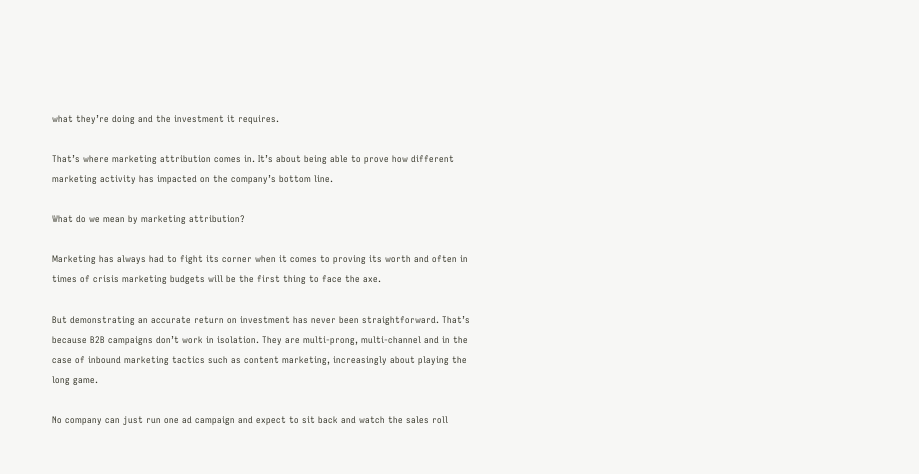what they’re doing and the investment it requires.

That’s where marketing attribution comes in. It’s about being able to prove how different marketing activity has impacted on the company’s bottom line.

What do we mean by marketing attribution?

Marketing has always had to fight its corner when it comes to proving its worth and often in times of crisis marketing budgets will be the first thing to face the axe.

But demonstrating an accurate return on investment has never been straightforward. That’s because B2B campaigns don’t work in isolation. They are multi-prong, multi-channel and in the case of inbound marketing tactics such as content marketing, increasingly about playing the long game.

No company can just run one ad campaign and expect to sit back and watch the sales roll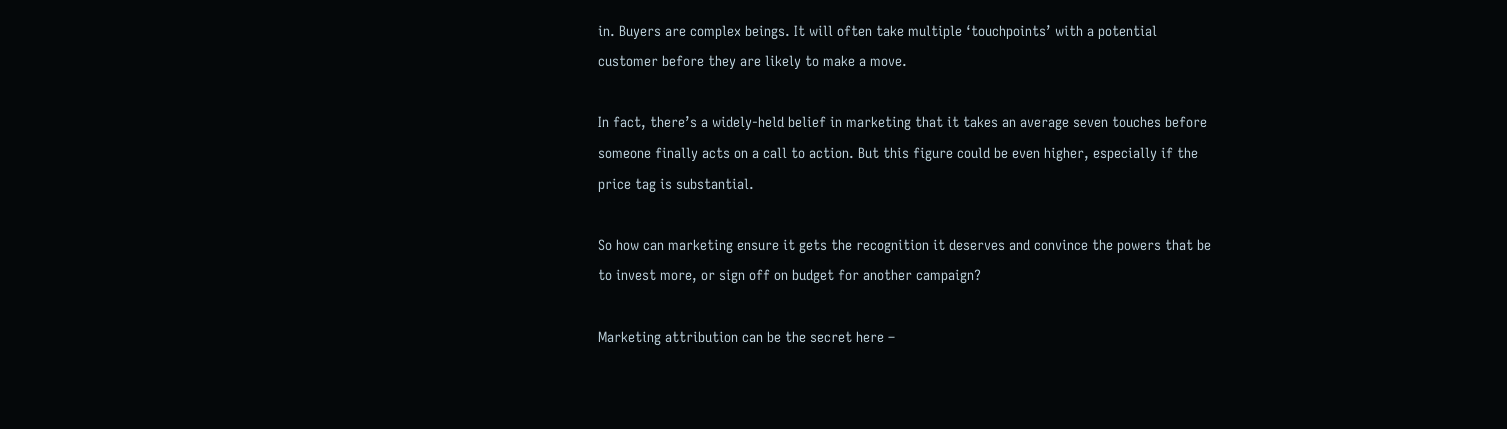in. Buyers are complex beings. It will often take multiple ‘touchpoints’ with a potential customer before they are likely to make a move.

In fact, there’s a widely-held belief in marketing that it takes an average seven touches before someone finally acts on a call to action. But this figure could be even higher, especially if the price tag is substantial.

So how can marketing ensure it gets the recognition it deserves and convince the powers that be to invest more, or sign off on budget for another campaign?

Marketing attribution can be the secret here –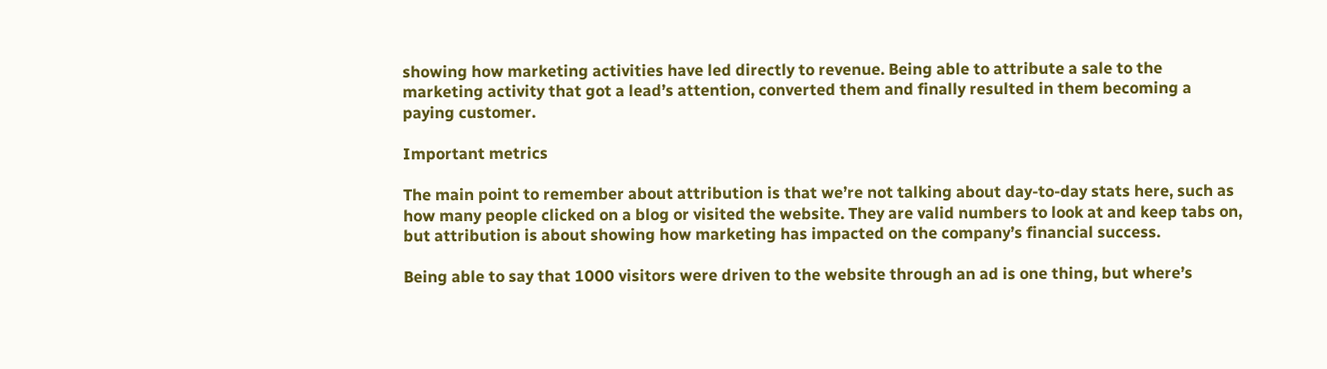showing how marketing activities have led directly to revenue. Being able to attribute a sale to the marketing activity that got a lead’s attention, converted them and finally resulted in them becoming a paying customer.

Important metrics

The main point to remember about attribution is that we’re not talking about day-to-day stats here, such as how many people clicked on a blog or visited the website. They are valid numbers to look at and keep tabs on, but attribution is about showing how marketing has impacted on the company’s financial success.

Being able to say that 1000 visitors were driven to the website through an ad is one thing, but where’s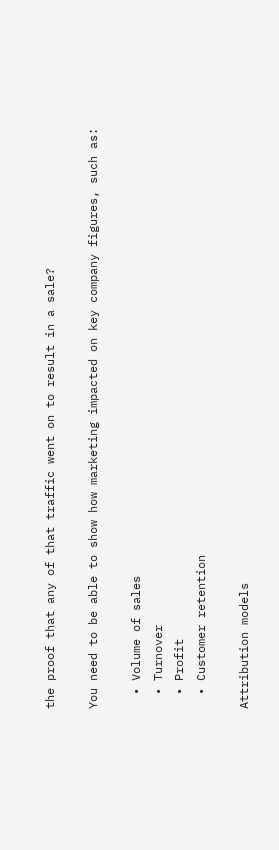the proof that any of that traffic went on to result in a sale?

You need to be able to show how marketing impacted on key company figures, such as:

  • Volume of sales
  • Turnover
  • Profit
  • Customer retention

Attribution models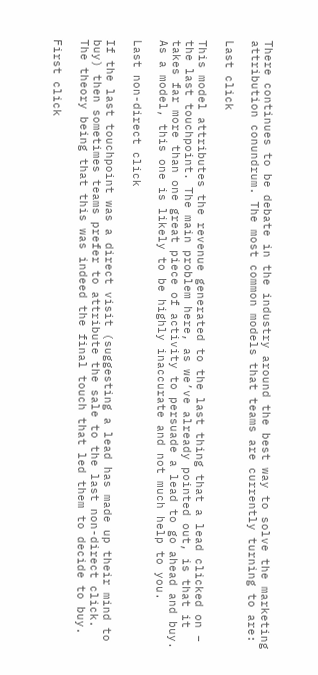There continues to be debate in the industry around the best way to solve the marketing attribution conundrum. The most common models that teams are currently turning to are:

Last click

This model attributes the revenue generated to the last thing that a lead clicked on – the last touchpoint. The main problem here, as we’ve already pointed out, is that it takes far more than one great piece of activity to persuade a lead to go ahead and buy. As a model, this one is likely to be highly inaccurate and not much help to you.

Last non-direct click

If the last touchpoint was a direct visit (suggesting a lead has made up their mind to buy) then sometimes teams prefer to attribute the sale to the last non-direct click. The theory being that this was indeed the final touch that led them to decide to buy.

First click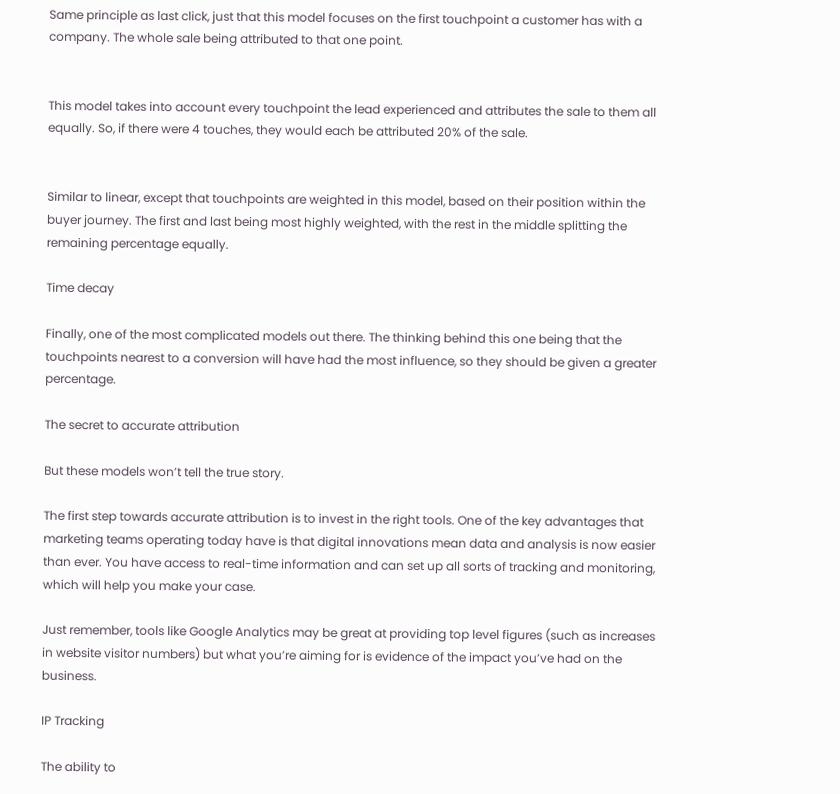Same principle as last click, just that this model focuses on the first touchpoint a customer has with a company. The whole sale being attributed to that one point.


This model takes into account every touchpoint the lead experienced and attributes the sale to them all equally. So, if there were 4 touches, they would each be attributed 20% of the sale.


Similar to linear, except that touchpoints are weighted in this model, based on their position within the buyer journey. The first and last being most highly weighted, with the rest in the middle splitting the remaining percentage equally.

Time decay

Finally, one of the most complicated models out there. The thinking behind this one being that the touchpoints nearest to a conversion will have had the most influence, so they should be given a greater percentage.

The secret to accurate attribution

But these models won’t tell the true story.

The first step towards accurate attribution is to invest in the right tools. One of the key advantages that marketing teams operating today have is that digital innovations mean data and analysis is now easier than ever. You have access to real-time information and can set up all sorts of tracking and monitoring, which will help you make your case.

Just remember, tools like Google Analytics may be great at providing top level figures (such as increases in website visitor numbers) but what you’re aiming for is evidence of the impact you’ve had on the business.

IP Tracking

The ability to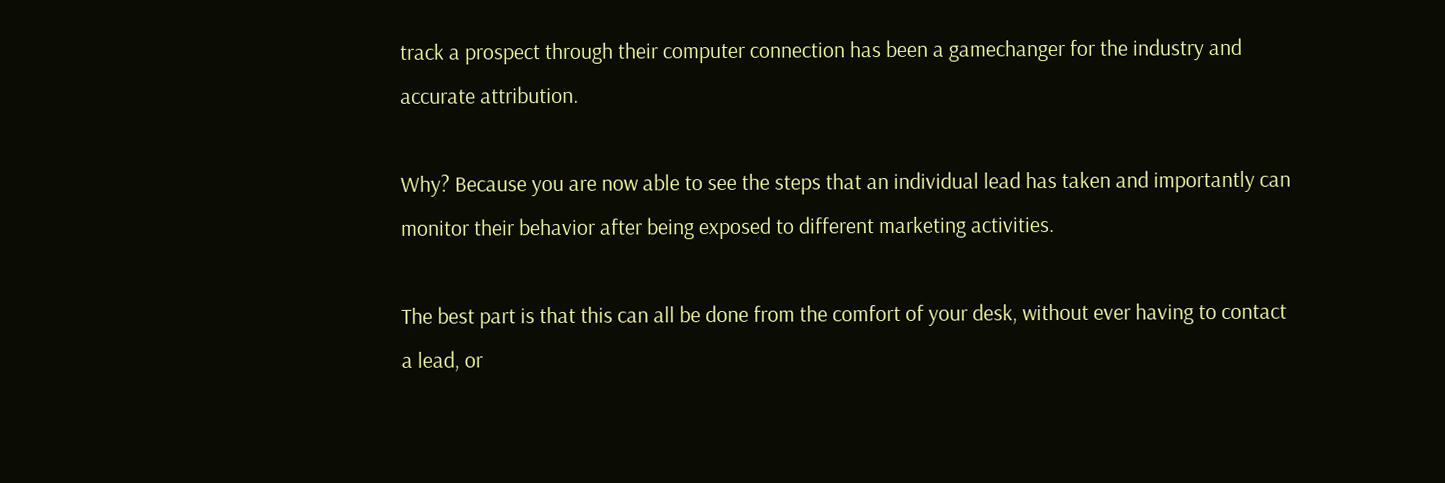track a prospect through their computer connection has been a gamechanger for the industry and accurate attribution.

Why? Because you are now able to see the steps that an individual lead has taken and importantly can monitor their behavior after being exposed to different marketing activities.

The best part is that this can all be done from the comfort of your desk, without ever having to contact a lead, or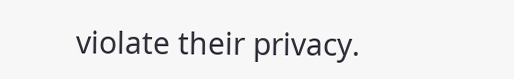violate their privacy.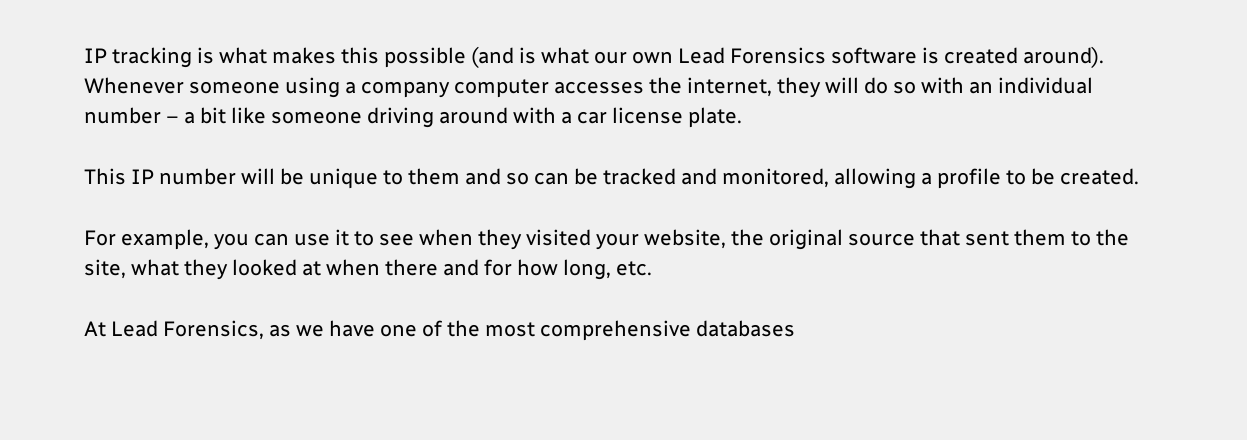IP tracking is what makes this possible (and is what our own Lead Forensics software is created around). Whenever someone using a company computer accesses the internet, they will do so with an individual number – a bit like someone driving around with a car license plate.

This IP number will be unique to them and so can be tracked and monitored, allowing a profile to be created.

For example, you can use it to see when they visited your website, the original source that sent them to the site, what they looked at when there and for how long, etc.

At Lead Forensics, as we have one of the most comprehensive databases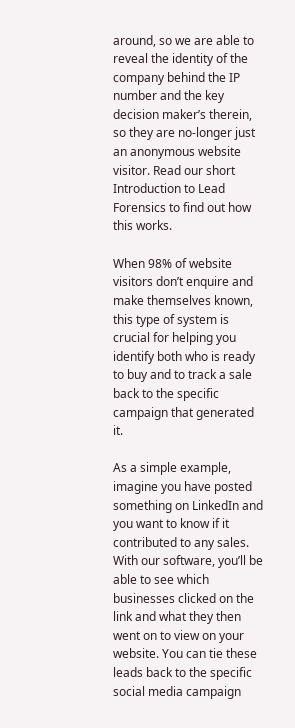around, so we are able to reveal the identity of the company behind the IP number and the key decision maker’s therein, so they are no-longer just an anonymous website visitor. Read our short Introduction to Lead Forensics to find out how this works.

When 98% of website visitors don’t enquire and make themselves known, this type of system is crucial for helping you identify both who is ready to buy and to track a sale back to the specific campaign that generated it.

As a simple example, imagine you have posted something on LinkedIn and you want to know if it contributed to any sales. With our software, you’ll be able to see which businesses clicked on the link and what they then went on to view on your website. You can tie these leads back to the specific social media campaign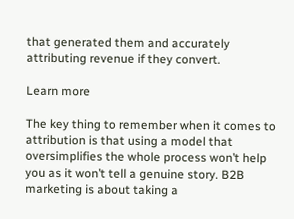that generated them and accurately attributing revenue if they convert.

Learn more

The key thing to remember when it comes to attribution is that using a model that oversimplifies the whole process won’t help you as it won’t tell a genuine story. B2B marketing is about taking a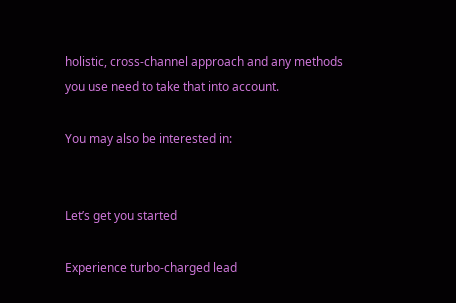holistic, cross-channel approach and any methods you use need to take that into account.

You may also be interested in:


Let’s get you started

Experience turbo-charged lead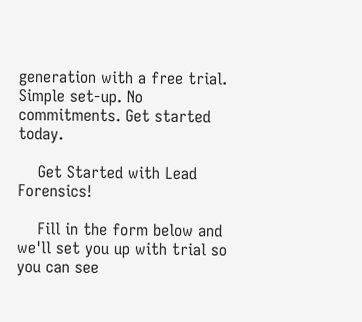generation with a free trial.
Simple set-up. No commitments. Get started today.

    Get Started with Lead Forensics!

    Fill in the form below and we'll set you up with trial so you can see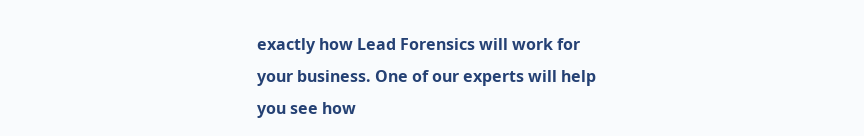exactly how Lead Forensics will work for your business. One of our experts will help you see how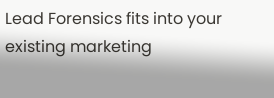Lead Forensics fits into your existing marketing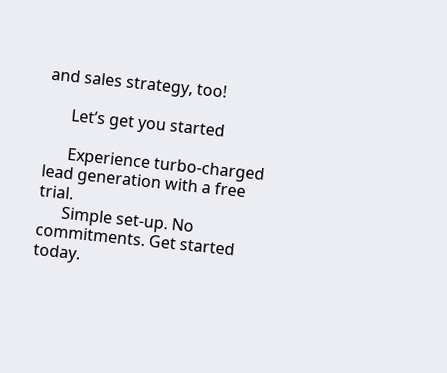and sales strategy, too!

      Let’s get you started

      Experience turbo-charged lead generation with a free trial.
      Simple set-up. No commitments. Get started today.